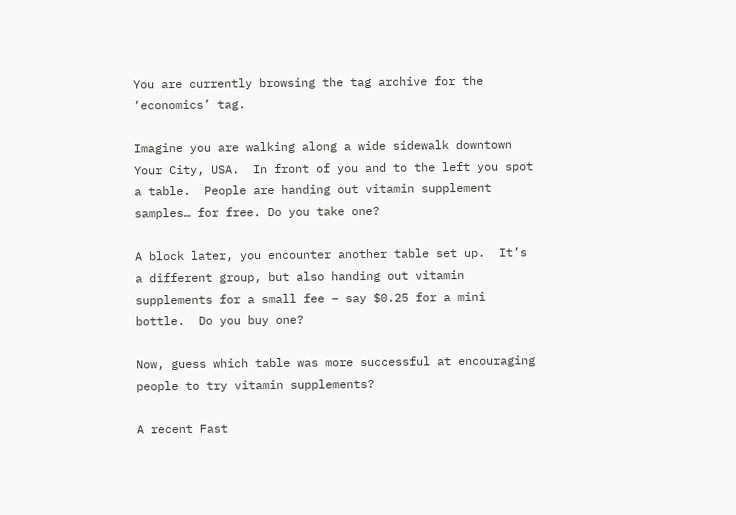You are currently browsing the tag archive for the ‘economics’ tag.

Imagine you are walking along a wide sidewalk downtown Your City, USA.  In front of you and to the left you spot a table.  People are handing out vitamin supplement samples… for free. Do you take one?

A block later, you encounter another table set up.  It’s a different group, but also handing out vitamin supplements for a small fee – say $0.25 for a mini bottle.  Do you buy one?

Now, guess which table was more successful at encouraging people to try vitamin supplements?

A recent Fast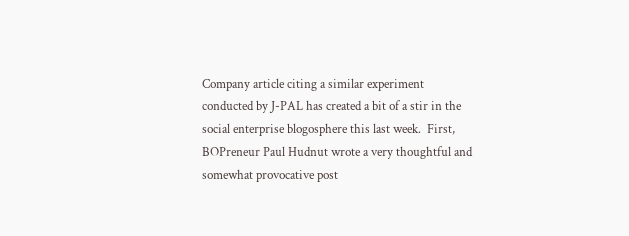Company article citing a similar experiment conducted by J-PAL has created a bit of a stir in the social enterprise blogosphere this last week.  First, BOPreneur Paul Hudnut wrote a very thoughtful and somewhat provocative post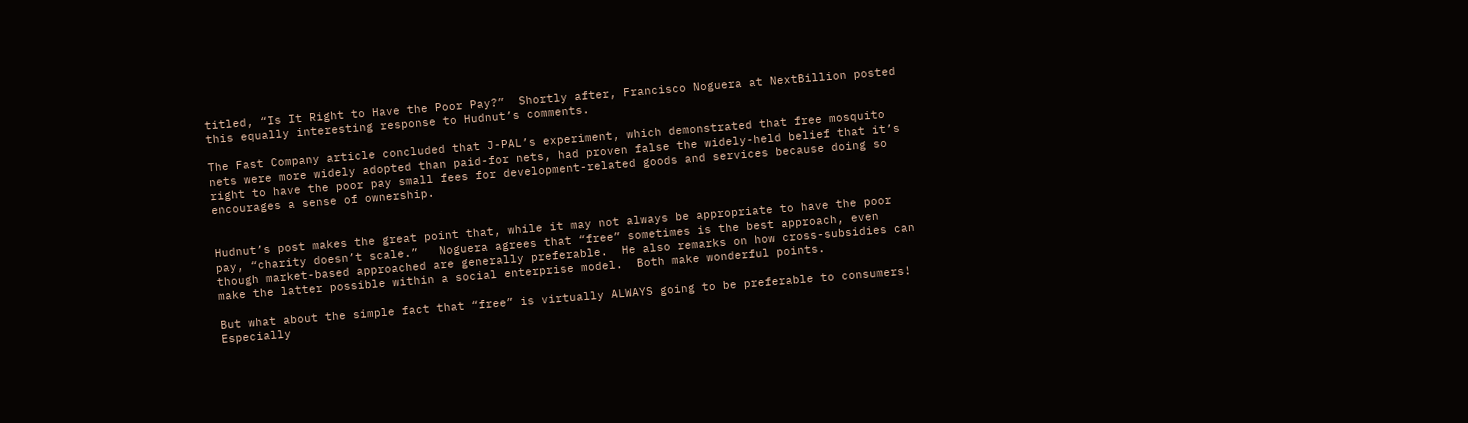titled, “Is It Right to Have the Poor Pay?”  Shortly after, Francisco Noguera at NextBillion posted this equally interesting response to Hudnut’s comments.

The Fast Company article concluded that J-PAL’s experiment, which demonstrated that free mosquito nets were more widely adopted than paid-for nets, had proven false the widely-held belief that it’s right to have the poor pay small fees for development-related goods and services because doing so encourages a sense of ownership.


Hudnut’s post makes the great point that, while it may not always be appropriate to have the poor pay, “charity doesn’t scale.”   Noguera agrees that “free” sometimes is the best approach, even though market-based approached are generally preferable.  He also remarks on how cross-subsidies can make the latter possible within a social enterprise model.  Both make wonderful points.

But what about the simple fact that “free” is virtually ALWAYS going to be preferable to consumers!  Especially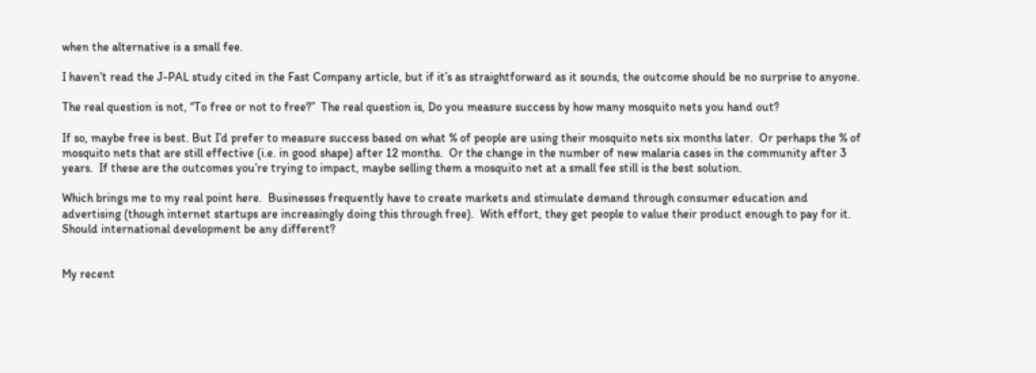when the alternative is a small fee.

I haven’t read the J-PAL study cited in the Fast Company article, but if it’s as straightforward as it sounds, the outcome should be no surprise to anyone.

The real question is not, “To free or not to free?”  The real question is, Do you measure success by how many mosquito nets you hand out?

If so, maybe free is best. But I’d prefer to measure success based on what % of people are using their mosquito nets six months later.  Or perhaps the % of mosquito nets that are still effective (i.e. in good shape) after 12 months.  Or the change in the number of new malaria cases in the community after 3 years.  If these are the outcomes you’re trying to impact, maybe selling them a mosquito net at a small fee still is the best solution.

Which brings me to my real point here.  Businesses frequently have to create markets and stimulate demand through consumer education and advertising (though internet startups are increasingly doing this through free).  With effort, they get people to value their product enough to pay for it.  Should international development be any different?


My recent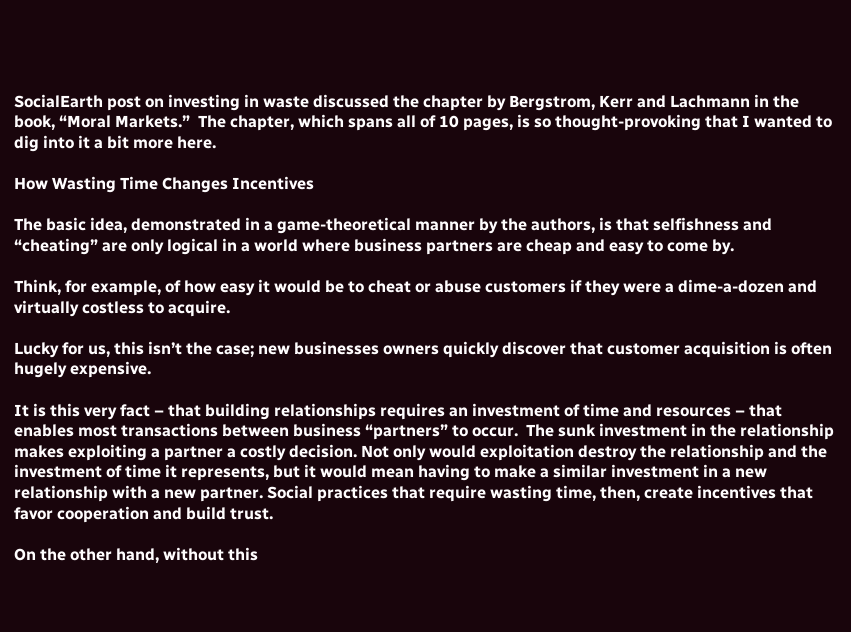SocialEarth post on investing in waste discussed the chapter by Bergstrom, Kerr and Lachmann in the book, “Moral Markets.”  The chapter, which spans all of 10 pages, is so thought-provoking that I wanted to dig into it a bit more here.

How Wasting Time Changes Incentives

The basic idea, demonstrated in a game-theoretical manner by the authors, is that selfishness and “cheating” are only logical in a world where business partners are cheap and easy to come by.

Think, for example, of how easy it would be to cheat or abuse customers if they were a dime-a-dozen and virtually costless to acquire.

Lucky for us, this isn’t the case; new businesses owners quickly discover that customer acquisition is often hugely expensive.

It is this very fact – that building relationships requires an investment of time and resources – that enables most transactions between business “partners” to occur.  The sunk investment in the relationship makes exploiting a partner a costly decision. Not only would exploitation destroy the relationship and the investment of time it represents, but it would mean having to make a similar investment in a new relationship with a new partner. Social practices that require wasting time, then, create incentives that favor cooperation and build trust.

On the other hand, without this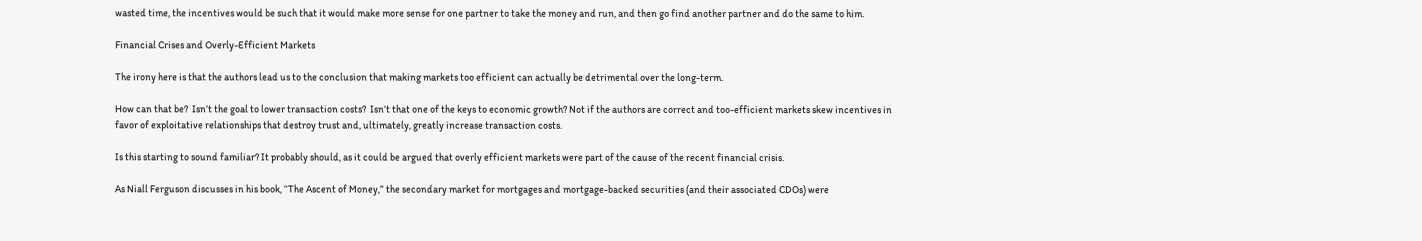wasted time, the incentives would be such that it would make more sense for one partner to take the money and run, and then go find another partner and do the same to him.

Financial Crises and Overly-Efficient Markets

The irony here is that the authors lead us to the conclusion that making markets too efficient can actually be detrimental over the long-term.

How can that be?  Isn’t the goal to lower transaction costs?  Isn’t that one of the keys to economic growth? Not if the authors are correct and too-efficient markets skew incentives in favor of exploitative relationships that destroy trust and, ultimately, greatly increase transaction costs.

Is this starting to sound familiar? It probably should, as it could be argued that overly efficient markets were part of the cause of the recent financial crisis.

As Niall Ferguson discusses in his book, “The Ascent of Money,” the secondary market for mortgages and mortgage-backed securities (and their associated CDOs) were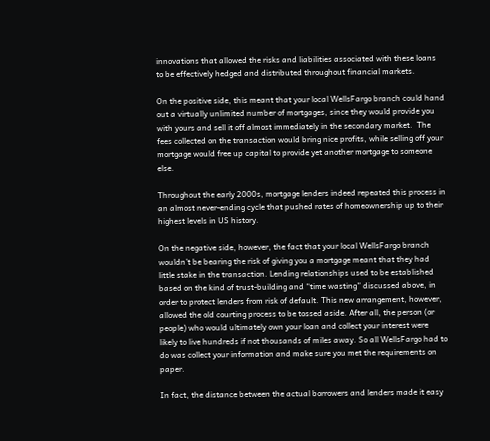innovations that allowed the risks and liabilities associated with these loans to be effectively hedged and distributed throughout financial markets.

On the positive side, this meant that your local WellsFargo branch could hand out a virtually unlimited number of mortgages, since they would provide you with yours and sell it off almost immediately in the secondary market.  The fees collected on the transaction would bring nice profits, while selling off your mortgage would free up capital to provide yet another mortgage to someone else.

Throughout the early 2000s, mortgage lenders indeed repeated this process in an almost never-ending cycle that pushed rates of homeownership up to their highest levels in US history.

On the negative side, however, the fact that your local WellsFargo branch wouldn’t be bearing the risk of giving you a mortgage meant that they had little stake in the transaction. Lending relationships used to be established based on the kind of trust-building and “time wasting” discussed above, in order to protect lenders from risk of default. This new arrangement, however, allowed the old courting process to be tossed aside. After all, the person (or people) who would ultimately own your loan and collect your interest were likely to live hundreds if not thousands of miles away. So all WellsFargo had to do was collect your information and make sure you met the requirements on paper.

In fact, the distance between the actual borrowers and lenders made it easy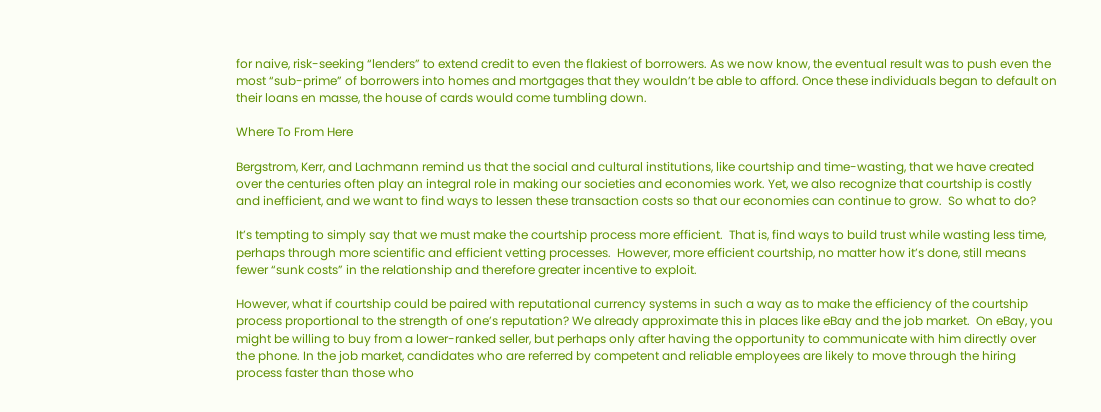for naive, risk-seeking “lenders” to extend credit to even the flakiest of borrowers. As we now know, the eventual result was to push even the most “sub-prime” of borrowers into homes and mortgages that they wouldn’t be able to afford. Once these individuals began to default on their loans en masse, the house of cards would come tumbling down.

Where To From Here

Bergstrom, Kerr, and Lachmann remind us that the social and cultural institutions, like courtship and time-wasting, that we have created over the centuries often play an integral role in making our societies and economies work. Yet, we also recognize that courtship is costly and inefficient, and we want to find ways to lessen these transaction costs so that our economies can continue to grow.  So what to do?

It’s tempting to simply say that we must make the courtship process more efficient.  That is, find ways to build trust while wasting less time, perhaps through more scientific and efficient vetting processes.  However, more efficient courtship, no matter how it’s done, still means fewer “sunk costs” in the relationship and therefore greater incentive to exploit.

However, what if courtship could be paired with reputational currency systems in such a way as to make the efficiency of the courtship process proportional to the strength of one’s reputation? We already approximate this in places like eBay and the job market.  On eBay, you might be willing to buy from a lower-ranked seller, but perhaps only after having the opportunity to communicate with him directly over the phone. In the job market, candidates who are referred by competent and reliable employees are likely to move through the hiring process faster than those who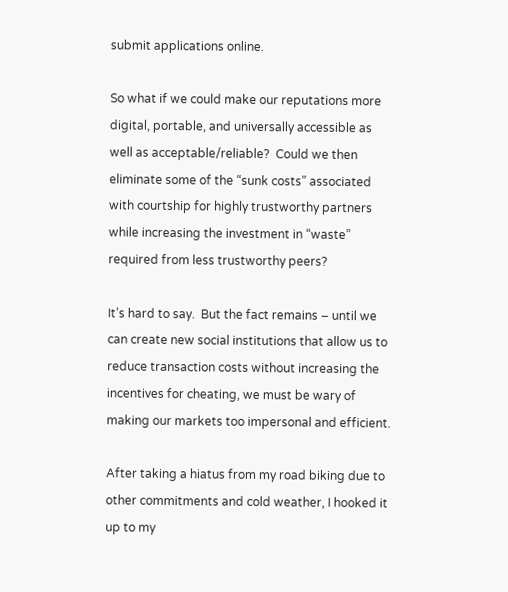submit applications online.

So what if we could make our reputations more digital, portable, and universally accessible as well as acceptable/reliable?  Could we then eliminate some of the “sunk costs” associated with courtship for highly trustworthy partners while increasing the investment in “waste” required from less trustworthy peers?

It’s hard to say.  But the fact remains – until we can create new social institutions that allow us to reduce transaction costs without increasing the incentives for cheating, we must be wary of making our markets too impersonal and efficient.

After taking a hiatus from my road biking due to other commitments and cold weather, I hooked it up to my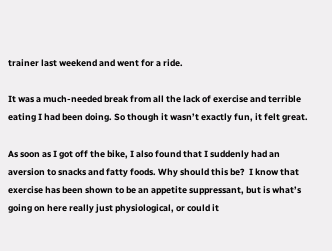trainer last weekend and went for a ride.

It was a much-needed break from all the lack of exercise and terrible eating I had been doing. So though it wasn’t exactly fun, it felt great.

As soon as I got off the bike, I also found that I suddenly had an aversion to snacks and fatty foods. Why should this be?  I know that exercise has been shown to be an appetite suppressant, but is what’s going on here really just physiological, or could it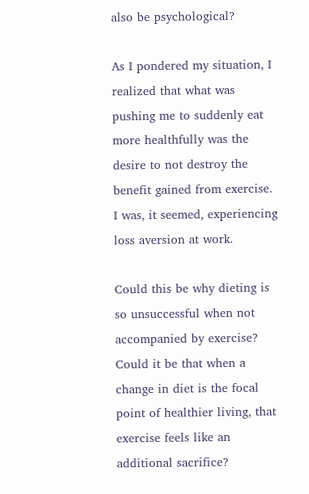also be psychological?

As I pondered my situation, I realized that what was pushing me to suddenly eat more healthfully was the desire to not destroy the benefit gained from exercise.  I was, it seemed, experiencing loss aversion at work.

Could this be why dieting is so unsuccessful when not accompanied by exercise?  Could it be that when a change in diet is the focal point of healthier living, that exercise feels like an additional sacrifice?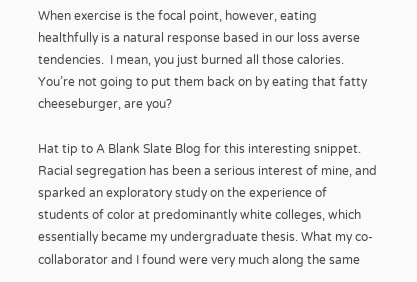When exercise is the focal point, however, eating healthfully is a natural response based in our loss averse tendencies.  I mean, you just burned all those calories. You’re not going to put them back on by eating that fatty cheeseburger, are you?

Hat tip to A Blank Slate Blog for this interesting snippet. Racial segregation has been a serious interest of mine, and sparked an exploratory study on the experience of students of color at predominantly white colleges, which essentially became my undergraduate thesis. What my co-collaborator and I found were very much along the same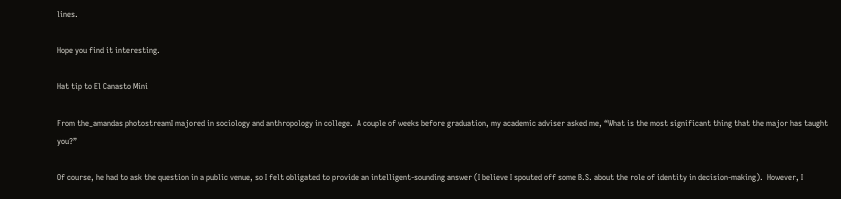lines.

Hope you find it interesting.

Hat tip to El Canasto Mini

From the_amandas photostreamI majored in sociology and anthropology in college.  A couple of weeks before graduation, my academic adviser asked me, “What is the most significant thing that the major has taught you?”

Of course, he had to ask the question in a public venue, so I felt obligated to provide an intelligent-sounding answer (I believe I spouted off some B.S. about the role of identity in decision-making).  However, I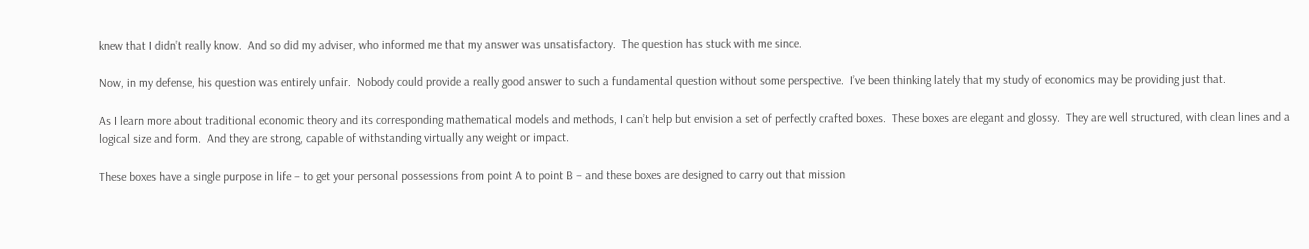knew that I didn’t really know.  And so did my adviser, who informed me that my answer was unsatisfactory.  The question has stuck with me since.

Now, in my defense, his question was entirely unfair.  Nobody could provide a really good answer to such a fundamental question without some perspective.  I’ve been thinking lately that my study of economics may be providing just that.

As I learn more about traditional economic theory and its corresponding mathematical models and methods, I can’t help but envision a set of perfectly crafted boxes.  These boxes are elegant and glossy.  They are well structured, with clean lines and a logical size and form.  And they are strong, capable of withstanding virtually any weight or impact.

These boxes have a single purpose in life – to get your personal possessions from point A to point B – and these boxes are designed to carry out that mission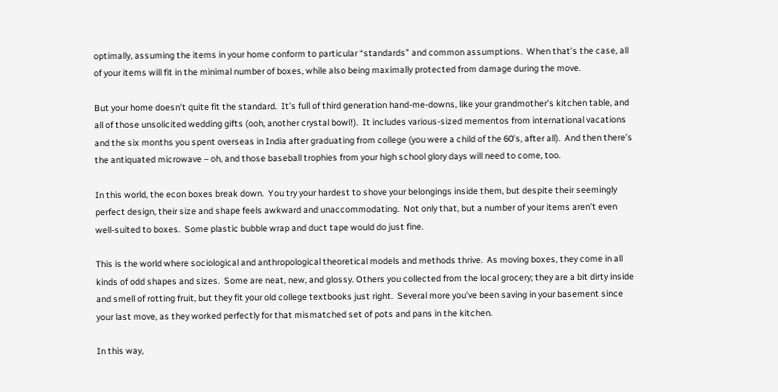optimally, assuming the items in your home conform to particular “standards” and common assumptions.  When that’s the case, all of your items will fit in the minimal number of boxes, while also being maximally protected from damage during the move.

But your home doesn’t quite fit the standard.  It’s full of third generation hand-me-downs, like your grandmother’s kitchen table, and all of those unsolicited wedding gifts (ooh, another crystal bowl!).  It includes various-sized mementos from international vacations and the six months you spent overseas in India after graduating from college (you were a child of the 60’s, after all).  And then there’s the antiquated microwave – oh, and those baseball trophies from your high school glory days will need to come, too.

In this world, the econ boxes break down.  You try your hardest to shove your belongings inside them, but despite their seemingly perfect design, their size and shape feels awkward and unaccommodating.  Not only that, but a number of your items aren’t even well-suited to boxes.  Some plastic bubble wrap and duct tape would do just fine.

This is the world where sociological and anthropological theoretical models and methods thrive.  As moving boxes, they come in all kinds of odd shapes and sizes.  Some are neat, new, and glossy. Others you collected from the local grocery; they are a bit dirty inside and smell of rotting fruit, but they fit your old college textbooks just right.  Several more you’ve been saving in your basement since your last move, as they worked perfectly for that mismatched set of pots and pans in the kitchen.

In this way,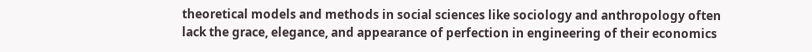theoretical models and methods in social sciences like sociology and anthropology often lack the grace, elegance, and appearance of perfection in engineering of their economics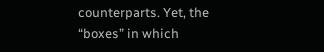counterparts. Yet, the “boxes” in which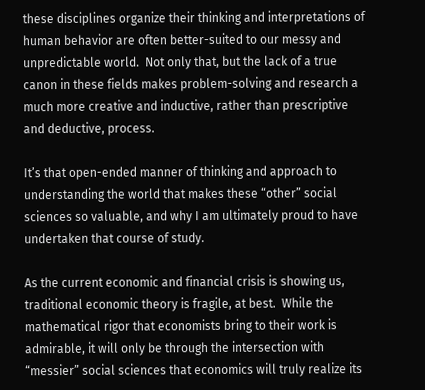these disciplines organize their thinking and interpretations of human behavior are often better-suited to our messy and unpredictable world.  Not only that, but the lack of a true canon in these fields makes problem-solving and research a much more creative and inductive, rather than prescriptive and deductive, process.

It’s that open-ended manner of thinking and approach to understanding the world that makes these “other” social sciences so valuable, and why I am ultimately proud to have undertaken that course of study.

As the current economic and financial crisis is showing us, traditional economic theory is fragile, at best.  While the mathematical rigor that economists bring to their work is admirable, it will only be through the intersection with “messier” social sciences that economics will truly realize its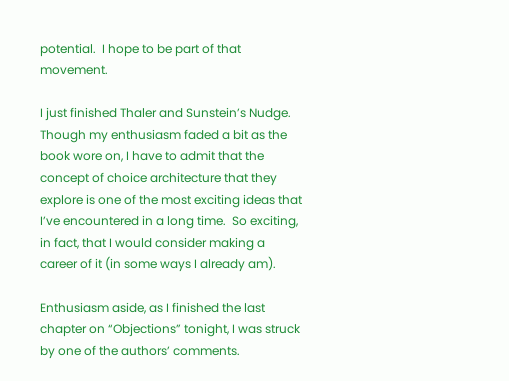potential.  I hope to be part of that movement.

I just finished Thaler and Sunstein’s Nudge.  Though my enthusiasm faded a bit as the book wore on, I have to admit that the concept of choice architecture that they explore is one of the most exciting ideas that I’ve encountered in a long time.  So exciting, in fact, that I would consider making a career of it (in some ways I already am).

Enthusiasm aside, as I finished the last chapter on “Objections” tonight, I was struck by one of the authors’ comments.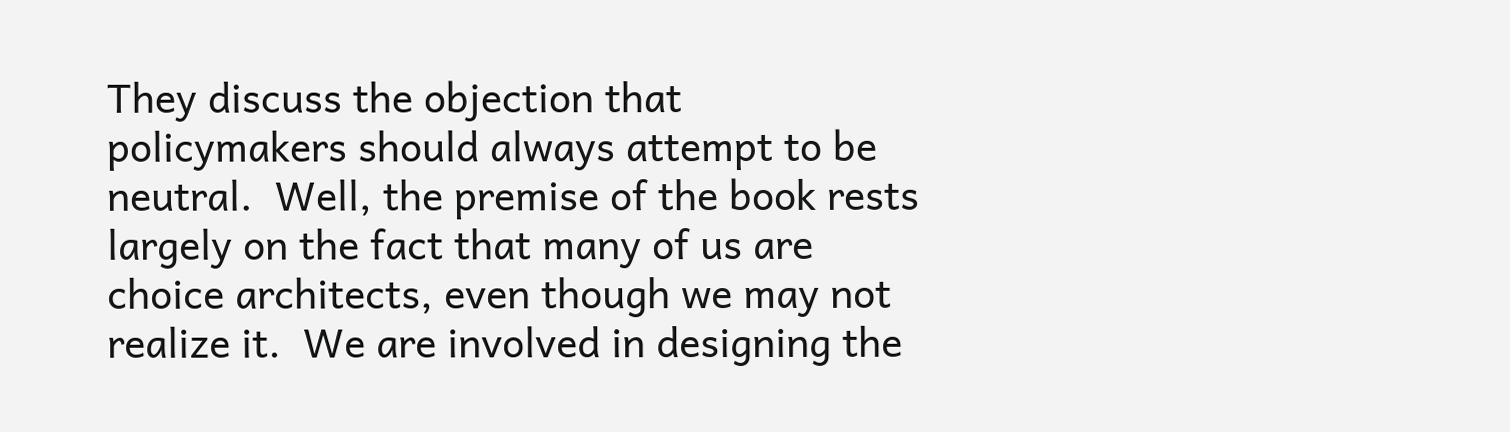They discuss the objection that policymakers should always attempt to be neutral.  Well, the premise of the book rests largely on the fact that many of us are choice architects, even though we may not realize it.  We are involved in designing the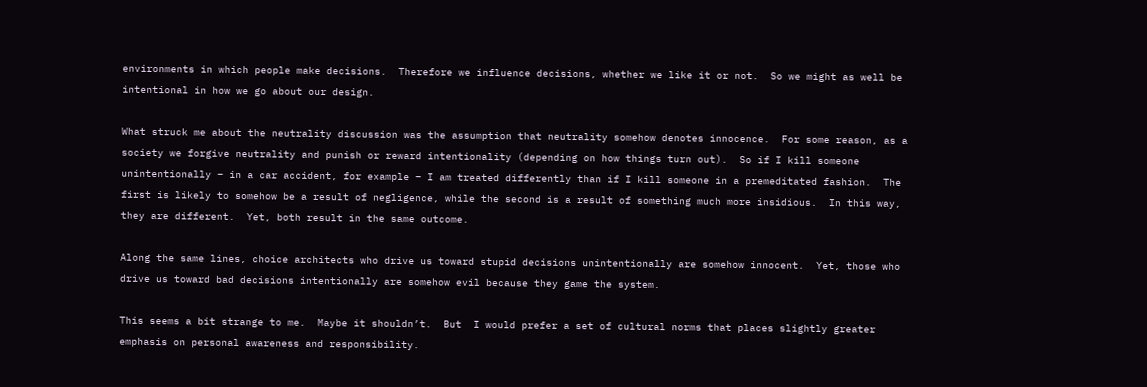environments in which people make decisions.  Therefore we influence decisions, whether we like it or not.  So we might as well be intentional in how we go about our design.

What struck me about the neutrality discussion was the assumption that neutrality somehow denotes innocence.  For some reason, as a society we forgive neutrality and punish or reward intentionality (depending on how things turn out).  So if I kill someone unintentionally – in a car accident, for example – I am treated differently than if I kill someone in a premeditated fashion.  The first is likely to somehow be a result of negligence, while the second is a result of something much more insidious.  In this way, they are different.  Yet, both result in the same outcome.

Along the same lines, choice architects who drive us toward stupid decisions unintentionally are somehow innocent.  Yet, those who drive us toward bad decisions intentionally are somehow evil because they game the system.

This seems a bit strange to me.  Maybe it shouldn’t.  But  I would prefer a set of cultural norms that places slightly greater emphasis on personal awareness and responsibility.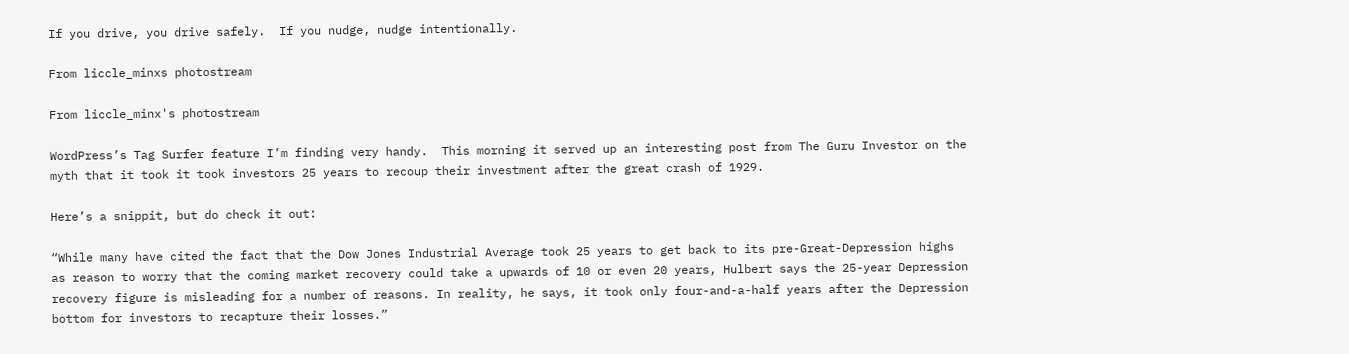If you drive, you drive safely.  If you nudge, nudge intentionally.

From liccle_minxs photostream

From liccle_minx's photostream

WordPress’s Tag Surfer feature I’m finding very handy.  This morning it served up an interesting post from The Guru Investor on the myth that it took it took investors 25 years to recoup their investment after the great crash of 1929.

Here’s a snippit, but do check it out:

“While many have cited the fact that the Dow Jones Industrial Average took 25 years to get back to its pre-Great-Depression highs as reason to worry that the coming market recovery could take a upwards of 10 or even 20 years, Hulbert says the 25-year Depression recovery figure is misleading for a number of reasons. In reality, he says, it took only four-and-a-half years after the Depression bottom for investors to recapture their losses.”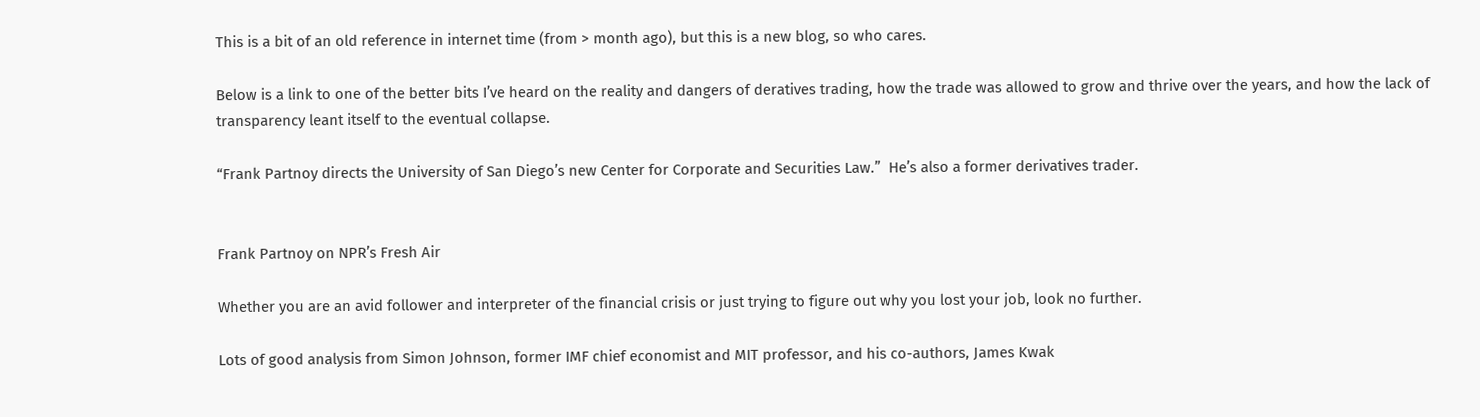This is a bit of an old reference in internet time (from > month ago), but this is a new blog, so who cares.

Below is a link to one of the better bits I’ve heard on the reality and dangers of deratives trading, how the trade was allowed to grow and thrive over the years, and how the lack of transparency leant itself to the eventual collapse.

“Frank Partnoy directs the University of San Diego’s new Center for Corporate and Securities Law.”  He’s also a former derivatives trader.


Frank Partnoy on NPR’s Fresh Air

Whether you are an avid follower and interpreter of the financial crisis or just trying to figure out why you lost your job, look no further.

Lots of good analysis from Simon Johnson, former IMF chief economist and MIT professor, and his co-authors, James Kwak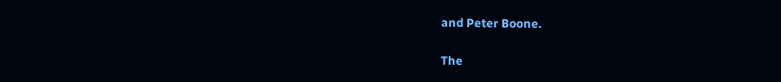and Peter Boone.

The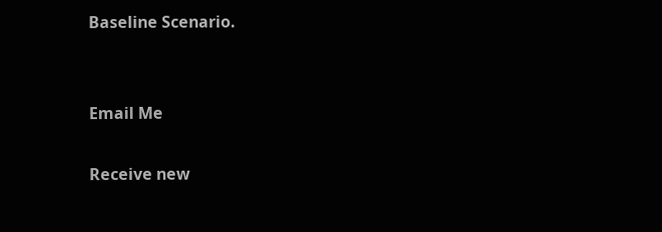Baseline Scenario.


Email Me

Receive new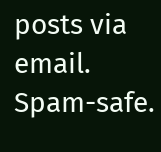posts via email. Spam-safe.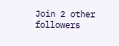Join 2 other followers